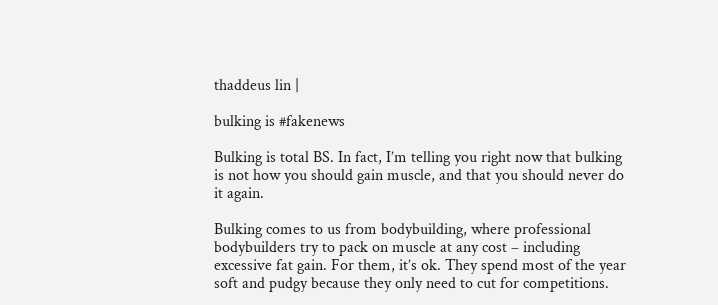thaddeus lin |

bulking is #fakenews

Bulking is total BS. In fact, I’m telling you right now that bulking is not how you should gain muscle, and that you should never do it again.

Bulking comes to us from bodybuilding, where professional bodybuilders try to pack on muscle at any cost – including excessive fat gain. For them, it’s ok. They spend most of the year soft and pudgy because they only need to cut for competitions.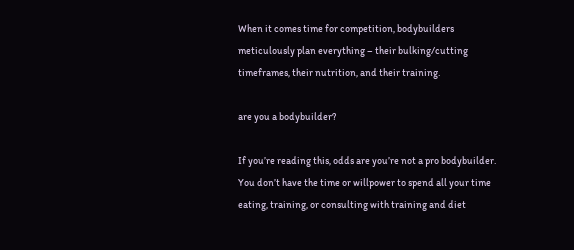When it comes time for competition, bodybuilders meticulously plan everything – their bulking/cutting timeframes, their nutrition, and their training.

are you a bodybuilder?

If you’re reading this, odds are you’re not a pro bodybuilder. You don’t have the time or willpower to spend all your time eating, training, or consulting with training and diet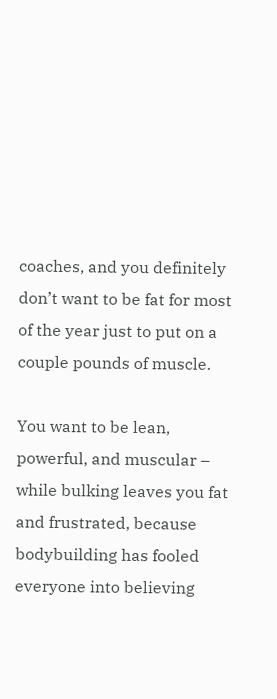coaches, and you definitely don’t want to be fat for most of the year just to put on a couple pounds of muscle.

You want to be lean, powerful, and muscular – while bulking leaves you fat and frustrated, because bodybuilding has fooled everyone into believing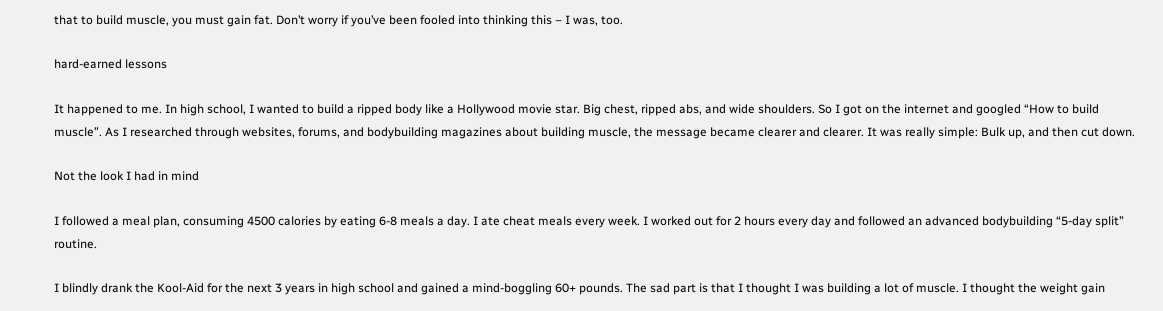that to build muscle, you must gain fat. Don’t worry if you’ve been fooled into thinking this – I was, too.

hard-earned lessons

It happened to me. In high school, I wanted to build a ripped body like a Hollywood movie star. Big chest, ripped abs, and wide shoulders. So I got on the internet and googled “How to build muscle”. As I researched through websites, forums, and bodybuilding magazines about building muscle, the message became clearer and clearer. It was really simple: Bulk up, and then cut down.

Not the look I had in mind

I followed a meal plan, consuming 4500 calories by eating 6-8 meals a day. I ate cheat meals every week. I worked out for 2 hours every day and followed an advanced bodybuilding “5-day split” routine.

I blindly drank the Kool-Aid for the next 3 years in high school and gained a mind-boggling 60+ pounds. The sad part is that I thought I was building a lot of muscle. I thought the weight gain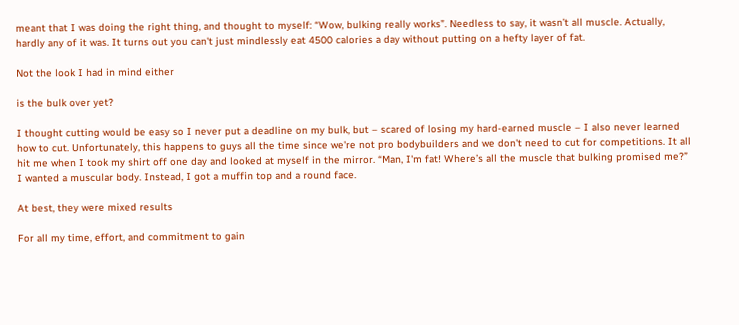meant that I was doing the right thing, and thought to myself: “Wow, bulking really works”. Needless to say, it wasn’t all muscle. Actually, hardly any of it was. It turns out you can't just mindlessly eat 4500 calories a day without putting on a hefty layer of fat.

Not the look I had in mind either

is the bulk over yet?

I thought cutting would be easy so I never put a deadline on my bulk, but – scared of losing my hard-earned muscle – I also never learned how to cut. Unfortunately, this happens to guys all the time since we're not pro bodybuilders and we don't need to cut for competitions. It all hit me when I took my shirt off one day and looked at myself in the mirror. “Man, I'm fat! Where’s all the muscle that bulking promised me?” I wanted a muscular body. Instead, I got a muffin top and a round face.

At best, they were mixed results

For all my time, effort, and commitment to gain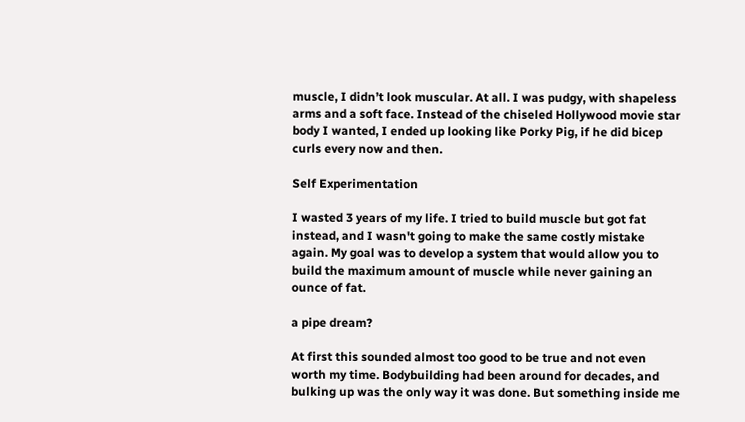muscle, I didn’t look muscular. At all. I was pudgy, with shapeless arms and a soft face. Instead of the chiseled Hollywood movie star body I wanted, I ended up looking like Porky Pig, if he did bicep curls every now and then.

Self Experimentation

I wasted 3 years of my life. I tried to build muscle but got fat instead, and I wasn't going to make the same costly mistake again. My goal was to develop a system that would allow you to build the maximum amount of muscle while never gaining an ounce of fat.

a pipe dream?

At first this sounded almost too good to be true and not even worth my time. Bodybuilding had been around for decades, and bulking up was the only way it was done. But something inside me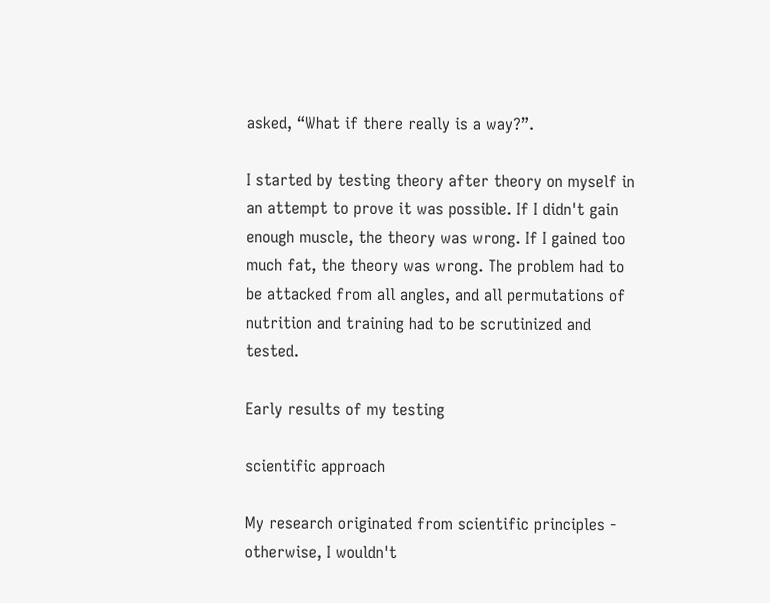asked, “What if there really is a way?”.

I started by testing theory after theory on myself in an attempt to prove it was possible. If I didn't gain enough muscle, the theory was wrong. If I gained too much fat, the theory was wrong. The problem had to be attacked from all angles, and all permutations of nutrition and training had to be scrutinized and tested.

Early results of my testing

scientific approach

My research originated from scientific principles - otherwise, I wouldn't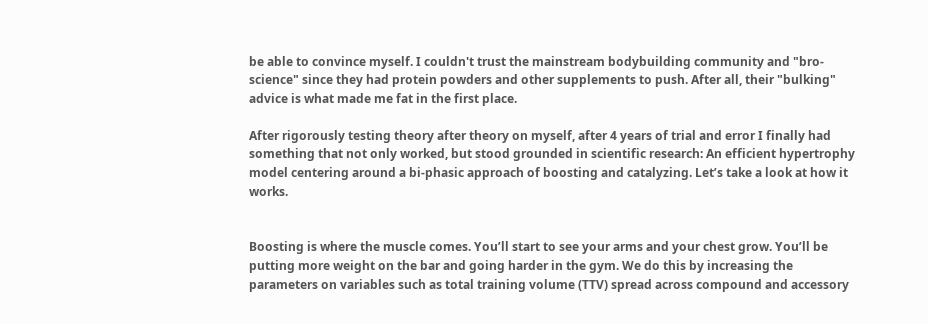be able to convince myself. I couldn't trust the mainstream bodybuilding community and "bro-science" since they had protein powders and other supplements to push. After all, their "bulking" advice is what made me fat in the first place.

After rigorously testing theory after theory on myself, after 4 years of trial and error I finally had something that not only worked, but stood grounded in scientific research: An efficient hypertrophy model centering around a bi-phasic approach of boosting and catalyzing. Let’s take a look at how it works.


Boosting is where the muscle comes. You’ll start to see your arms and your chest grow. You’ll be putting more weight on the bar and going harder in the gym. We do this by increasing the parameters on variables such as total training volume (TTV) spread across compound and accessory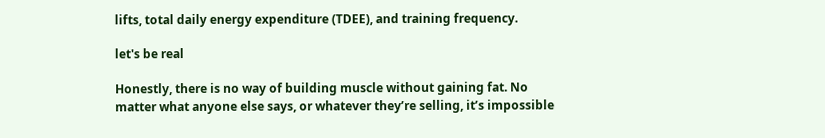lifts, total daily energy expenditure (TDEE), and training frequency.

let's be real

Honestly, there is no way of building muscle without gaining fat. No matter what anyone else says, or whatever they’re selling, it’s impossible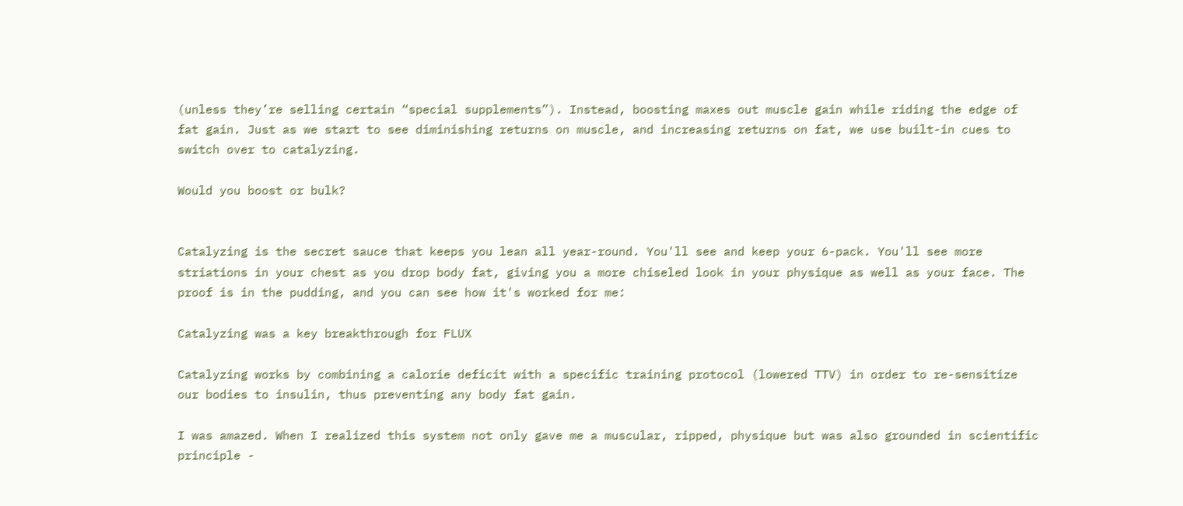(unless they’re selling certain “special supplements”). Instead, boosting maxes out muscle gain while riding the edge of fat gain. Just as we start to see diminishing returns on muscle, and increasing returns on fat, we use built-in cues to switch over to catalyzing.

Would you boost or bulk?


Catalyzing is the secret sauce that keeps you lean all year-round. You'll see and keep your 6-pack. You'll see more striations in your chest as you drop body fat, giving you a more chiseled look in your physique as well as your face. The proof is in the pudding, and you can see how it's worked for me:

Catalyzing was a key breakthrough for FLUX

Catalyzing works by combining a calorie deficit with a specific training protocol (lowered TTV) in order to re-sensitize our bodies to insulin, thus preventing any body fat gain.

I was amazed. When I realized this system not only gave me a muscular, ripped, physique but was also grounded in scientific principle -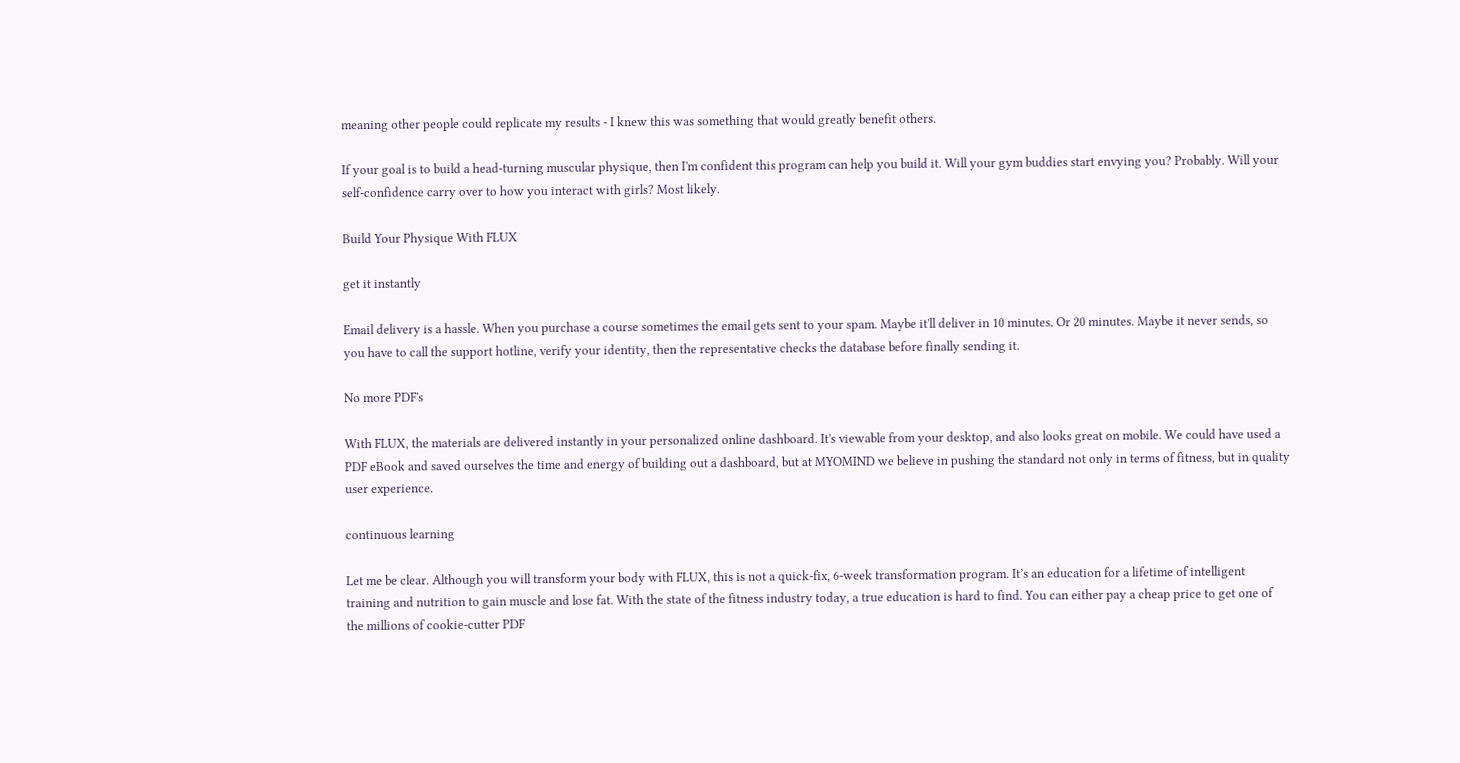meaning other people could replicate my results - I knew this was something that would greatly benefit others.

If your goal is to build a head-turning muscular physique, then I'm confident this program can help you build it. Will your gym buddies start envying you? Probably. Will your self-confidence carry over to how you interact with girls? Most likely.

Build Your Physique With FLUX

get it instantly

Email delivery is a hassle. When you purchase a course sometimes the email gets sent to your spam. Maybe it'll deliver in 10 minutes. Or 20 minutes. Maybe it never sends, so you have to call the support hotline, verify your identity, then the representative checks the database before finally sending it.

No more PDF's

With FLUX, the materials are delivered instantly in your personalized online dashboard. It's viewable from your desktop, and also looks great on mobile. We could have used a PDF eBook and saved ourselves the time and energy of building out a dashboard, but at MYOMIND we believe in pushing the standard not only in terms of fitness, but in quality user experience.

continuous learning

Let me be clear. Although you will transform your body with FLUX, this is not a quick-fix, 6-week transformation program. It’s an education for a lifetime of intelligent training and nutrition to gain muscle and lose fat. With the state of the fitness industry today, a true education is hard to find. You can either pay a cheap price to get one of the millions of cookie-cutter PDF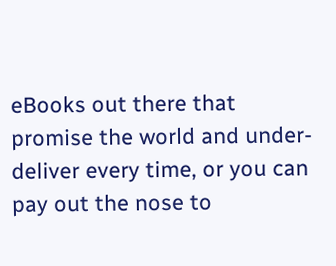eBooks out there that promise the world and under-deliver every time, or you can pay out the nose to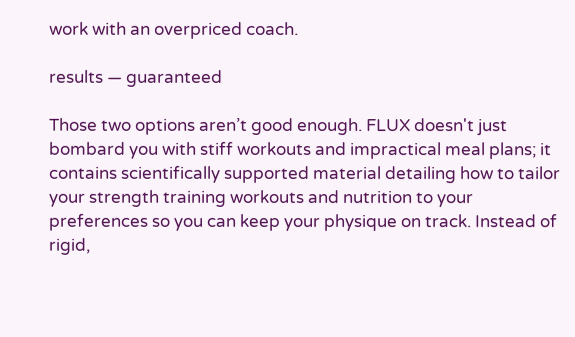work with an overpriced coach.

results — guaranteed

Those two options aren’t good enough. FLUX doesn't just bombard you with stiff workouts and impractical meal plans; it contains scientifically supported material detailing how to tailor your strength training workouts and nutrition to your preferences so you can keep your physique on track. Instead of rigid,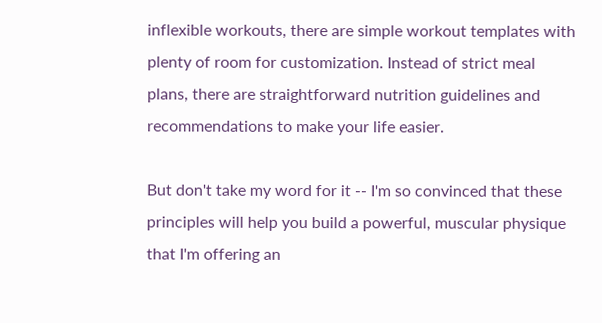inflexible workouts, there are simple workout templates with plenty of room for customization. Instead of strict meal plans, there are straightforward nutrition guidelines and recommendations to make your life easier.

But don't take my word for it -- I'm so convinced that these principles will help you build a powerful, muscular physique that I'm offering an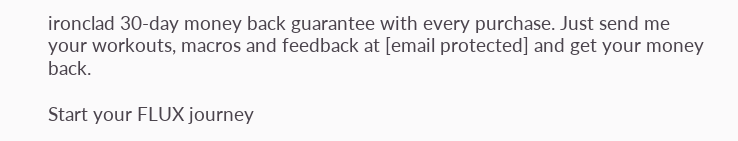ironclad 30-day money back guarantee with every purchase. Just send me your workouts, macros and feedback at [email protected] and get your money back.

Start your FLUX journey